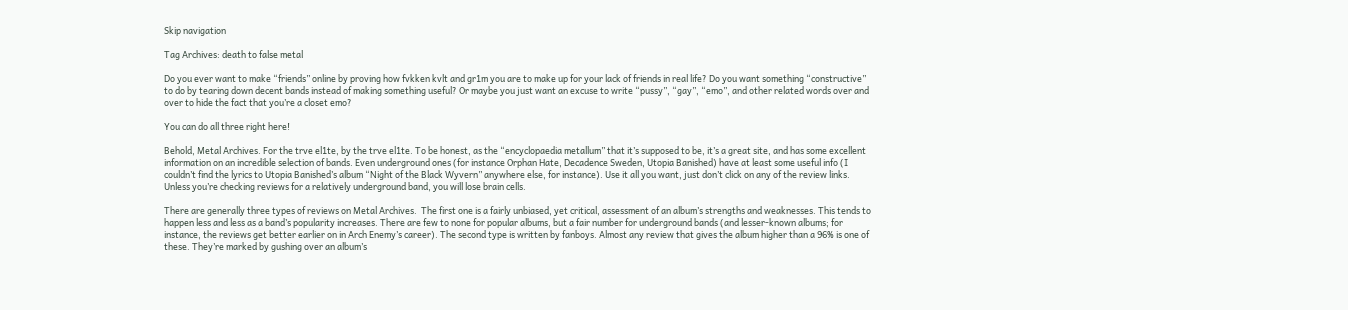Skip navigation

Tag Archives: death to false metal

Do you ever want to make “friends” online by proving how fvkken kvlt and gr1m you are to make up for your lack of friends in real life? Do you want something “constructive” to do by tearing down decent bands instead of making something useful? Or maybe you just want an excuse to write “pussy”, “gay”, “emo”, and other related words over and over to hide the fact that you’re a closet emo?

You can do all three right here!

Behold, Metal Archives. For the trve el1te, by the trve el1te. To be honest, as the “encyclopaedia metallum” that it’s supposed to be, it’s a great site, and has some excellent information on an incredible selection of bands. Even underground ones (for instance Orphan Hate, Decadence Sweden, Utopia Banished) have at least some useful info (I couldn’t find the lyrics to Utopia Banished’s album “Night of the Black Wyvern” anywhere else, for instance). Use it all you want, just don’t click on any of the review links. Unless you’re checking reviews for a relatively underground band, you will lose brain cells.

There are generally three types of reviews on Metal Archives.  The first one is a fairly unbiased, yet critical, assessment of an album’s strengths and weaknesses. This tends to happen less and less as a band’s popularity increases. There are few to none for popular albums, but a fair number for underground bands (and lesser-known albums; for instance, the reviews get better earlier on in Arch Enemy’s career). The second type is written by fanboys. Almost any review that gives the album higher than a 96% is one of these. They’re marked by gushing over an album’s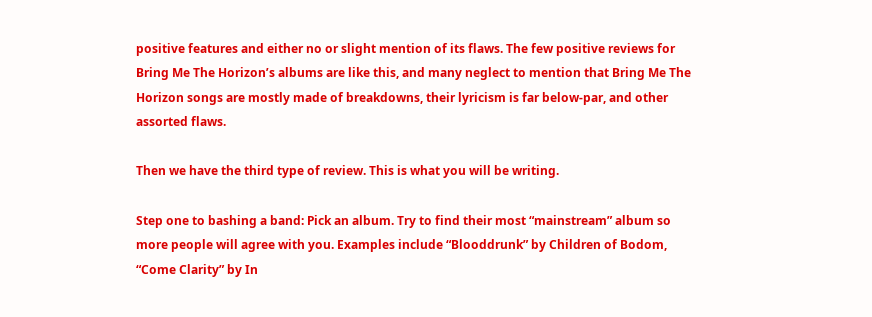positive features and either no or slight mention of its flaws. The few positive reviews for Bring Me The Horizon’s albums are like this, and many neglect to mention that Bring Me The Horizon songs are mostly made of breakdowns, their lyricism is far below-par, and other assorted flaws.

Then we have the third type of review. This is what you will be writing.

Step one to bashing a band: Pick an album. Try to find their most “mainstream” album so more people will agree with you. Examples include “Blooddrunk” by Children of Bodom, “Come Clarity” by In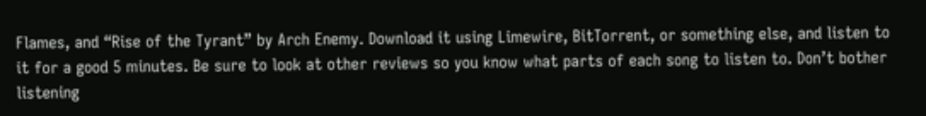Flames, and “Rise of the Tyrant” by Arch Enemy. Download it using Limewire, BitTorrent, or something else, and listen to it for a good 5 minutes. Be sure to look at other reviews so you know what parts of each song to listen to. Don’t bother listening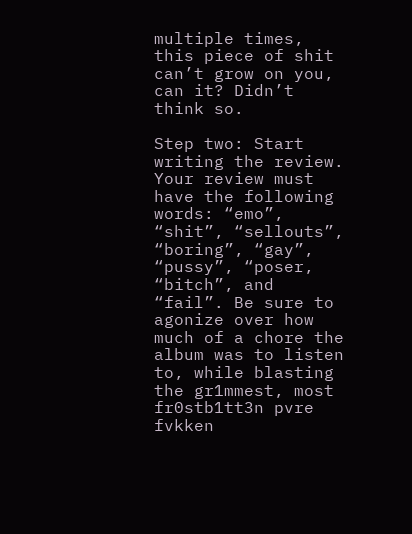multiple times, this piece of shit can’t grow on you, can it? Didn’t think so.

Step two: Start writing the review. Your review must have the following words: “emo”, “shit”, “sellouts”, “boring”, “gay”, “pussy”, “poser, “bitch”, and “fail”. Be sure to agonize over how much of a chore the album was to listen to, while blasting the gr1mmest, most fr0stb1tt3n pvre fvkken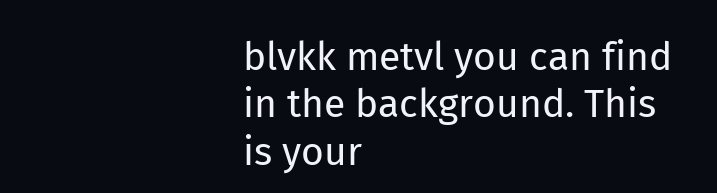blvkk metvl you can find in the background. This is your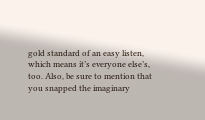gold standard of an easy listen, which means it’s everyone else’s, too. Also, be sure to mention that you snapped the imaginary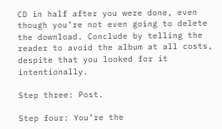CD in half after you were done, even though you’re not even going to delete the download. Conclude by telling the reader to avoid the album at all costs, despite that you looked for it intentionally.

Step three: Post.

Step four: You’re the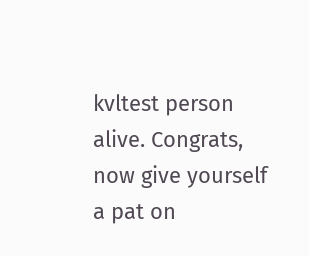kvltest person alive. Congrats, now give yourself a pat on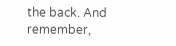the back. And remember,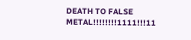DEATH TO FALSE METAL!!!!!!!!1111!!!11